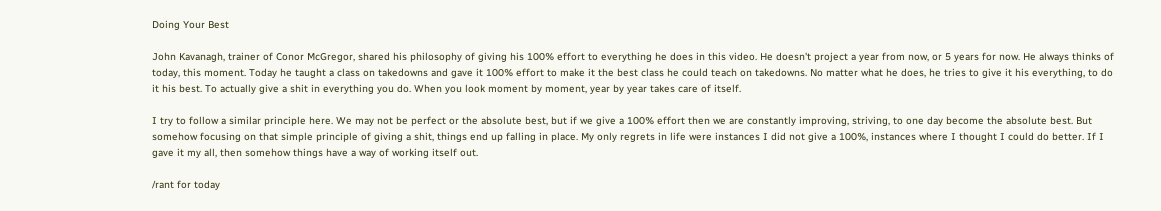Doing Your Best

John Kavanagh, trainer of Conor McGregor, shared his philosophy of giving his 100% effort to everything he does in this video. He doesn't project a year from now, or 5 years for now. He always thinks of today, this moment. Today he taught a class on takedowns and gave it 100% effort to make it the best class he could teach on takedowns. No matter what he does, he tries to give it his everything, to do it his best. To actually give a shit in everything you do. When you look moment by moment, year by year takes care of itself.

I try to follow a similar principle here. We may not be perfect or the absolute best, but if we give a 100% effort then we are constantly improving, striving, to one day become the absolute best. But somehow focusing on that simple principle of giving a shit, things end up falling in place. My only regrets in life were instances I did not give a 100%, instances where I thought I could do better. If I gave it my all, then somehow things have a way of working itself out.

/rant for today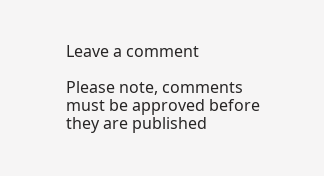Leave a comment

Please note, comments must be approved before they are published